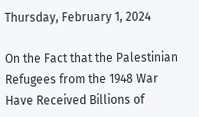Thursday, February 1, 2024

On the Fact that the Palestinian Refugees from the 1948 War Have Received Billions of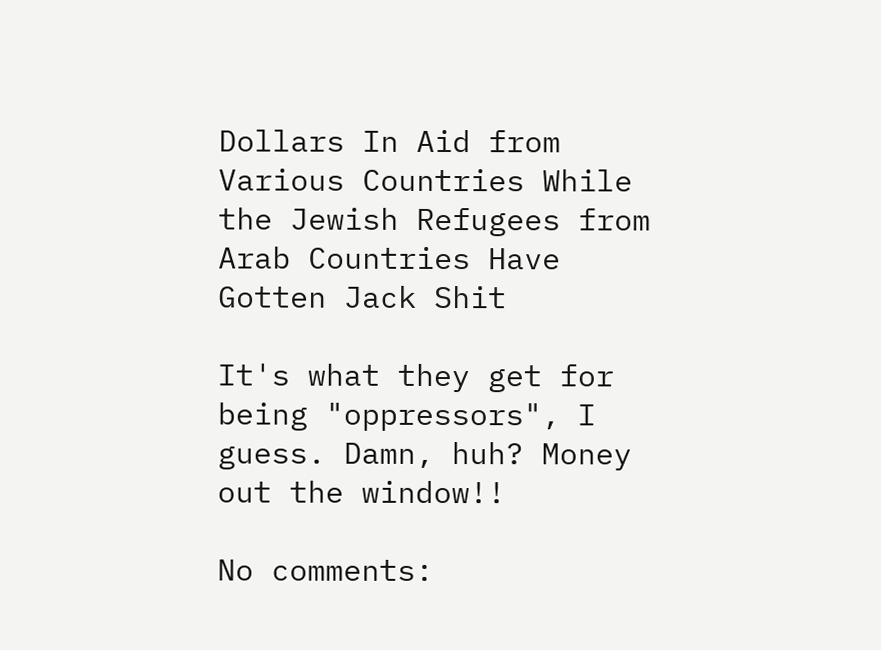Dollars In Aid from Various Countries While the Jewish Refugees from Arab Countries Have Gotten Jack Shit

It's what they get for being "oppressors", I guess. Damn, huh? Money out the window!!

No comments: